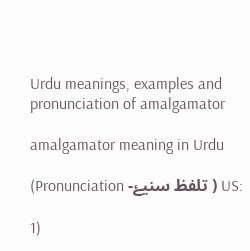Urdu meanings, examples and pronunciation of amalgamator

amalgamator meaning in Urdu

(Pronunciation -تلفظ سنیۓ ) US:

1)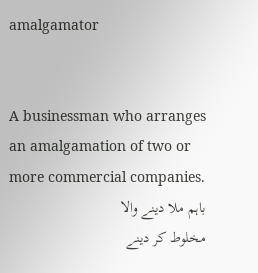amalgamator


A businessman who arranges an amalgamation of two or more commercial companies.
باہم ملا دینے والا
مخلوط کر دینے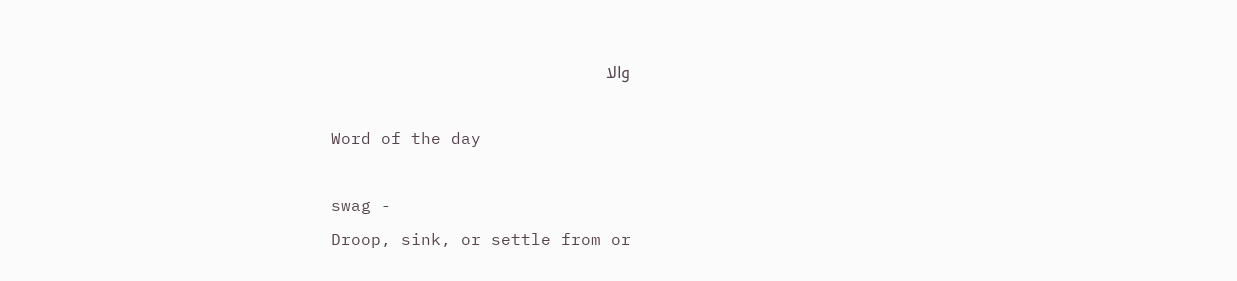والا

Word of the day

swag -
Droop, sink, or settle from or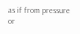as if from pressure or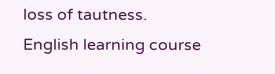loss of tautness.
English learning course